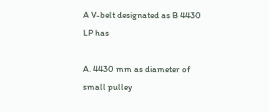A V-belt designated as B 4430 LP has

A. 4430 mm as diameter of small pulley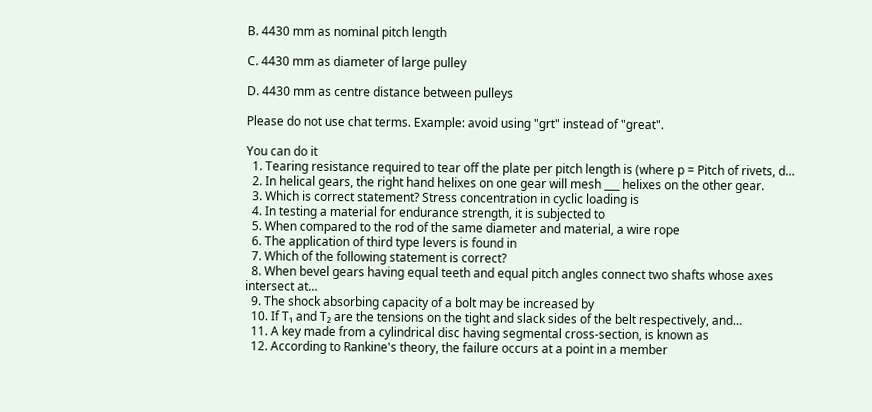B. 4430 mm as nominal pitch length

C. 4430 mm as diameter of large pulley

D. 4430 mm as centre distance between pulleys

Please do not use chat terms. Example: avoid using "grt" instead of "great".

You can do it
  1. Tearing resistance required to tear off the plate per pitch length is (where p = Pitch of rivets, d…
  2. In helical gears, the right hand helixes on one gear will mesh ___ helixes on the other gear.
  3. Which is correct statement? Stress concentration in cyclic loading is
  4. In testing a material for endurance strength, it is subjected to
  5. When compared to the rod of the same diameter and material, a wire rope
  6. The application of third type levers is found in
  7. Which of the following statement is correct?
  8. When bevel gears having equal teeth and equal pitch angles connect two shafts whose axes intersect at…
  9. The shock absorbing capacity of a bolt may be increased by
  10. If T₁ and T₂ are the tensions on the tight and slack sides of the belt respectively, and…
  11. A key made from a cylindrical disc having segmental cross-section, is known as
  12. According to Rankine's theory, the failure occurs at a point in a member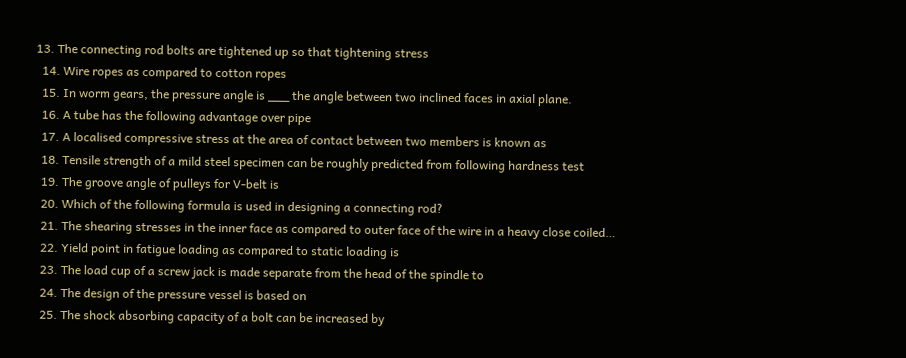13. The connecting rod bolts are tightened up so that tightening stress
  14. Wire ropes as compared to cotton ropes
  15. In worm gears, the pressure angle is ___ the angle between two inclined faces in axial plane.
  16. A tube has the following advantage over pipe
  17. A localised compressive stress at the area of contact between two members is known as
  18. Tensile strength of a mild steel specimen can be roughly predicted from following hardness test
  19. The groove angle of pulleys for V-belt is
  20. Which of the following formula is used in designing a connecting rod?
  21. The shearing stresses in the inner face as compared to outer face of the wire in a heavy close coiled…
  22. Yield point in fatigue loading as compared to static loading is
  23. The load cup of a screw jack is made separate from the head of the spindle to
  24. The design of the pressure vessel is based on
  25. The shock absorbing capacity of a bolt can be increased by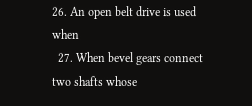26. An open belt drive is used when
  27. When bevel gears connect two shafts whose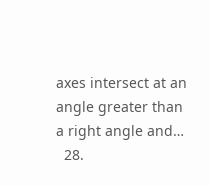axes intersect at an angle greater than a right angle and…
  28.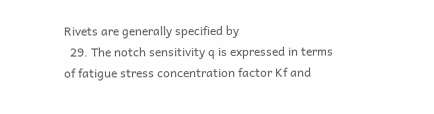Rivets are generally specified by
  29. The notch sensitivity q is expressed in terms of fatigue stress concentration factor Kf and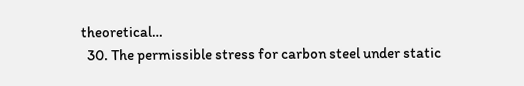theoretical…
  30. The permissible stress for carbon steel under static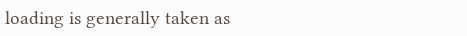loading is generally taken as